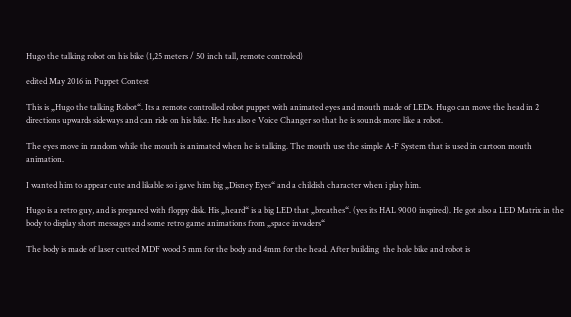Hugo the talking robot on his bike (1,25 meters / 50 inch tall, remote controled)

edited May 2016 in Puppet Contest

This is „Hugo the talking Robot“. Its a remote controlled robot puppet with animated eyes and mouth made of LEDs. Hugo can move the head in 2 directions upwards sideways and can ride on his bike. He has also e Voice Changer so that he is sounds more like a robot.

The eyes move in random while the mouth is animated when he is talking. The mouth use the simple A-F System that is used in cartoon mouth animation.

I wanted him to appear cute and likable so i gave him big „Disney Eyes“ and a childish character when i play him.

Hugo is a retro guy, and is prepared with floppy disk. His „heard“ is a big LED that „breathes“. (yes its HAL 9000 inspired). He got also a LED Matrix in the body to display short messages and some retro game animations from „space invaders“

The body is made of laser cutted MDF wood 5 mm for the body and 4mm for the head. After building  the hole bike and robot is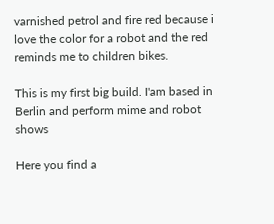varnished petrol and fire red because i love the color for a robot and the red reminds me to children bikes.

This is my first big build. I'am based in Berlin and perform mime and robot shows

Here you find a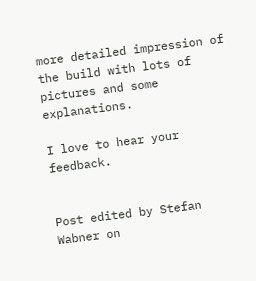more detailed impression of the build with lots of pictures and some explanations.

I love to hear your feedback.


Post edited by Stefan Wabner on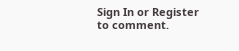Sign In or Register to comment.